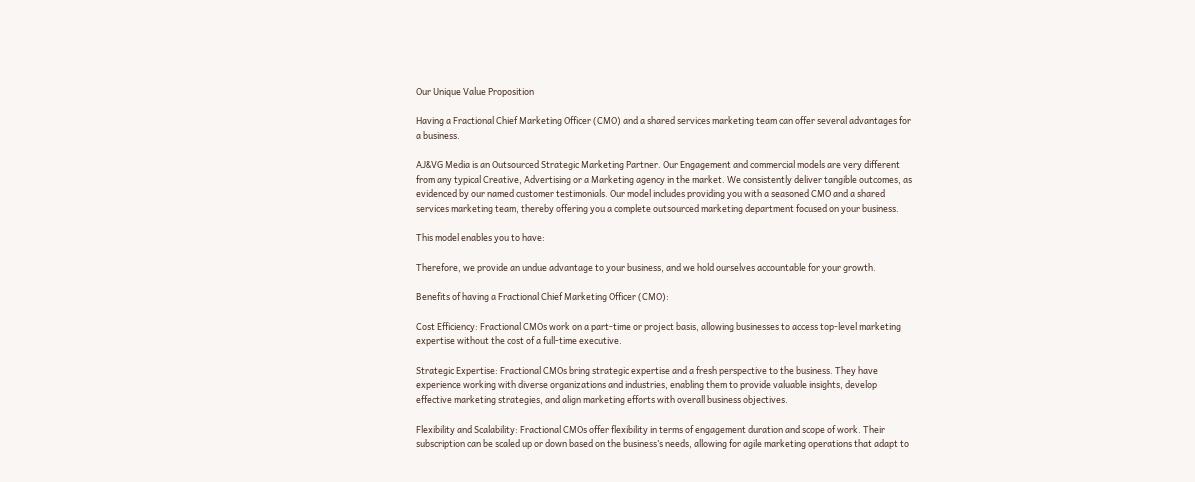Our Unique Value Proposition

Having a Fractional Chief Marketing Officer (CMO) and a shared services marketing team can offer several advantages for a business.

AJ&VG Media is an Outsourced Strategic Marketing Partner. Our Engagement and commercial models are very different from any typical Creative, Advertising or a Marketing agency in the market. We consistently deliver tangible outcomes, as evidenced by our named customer testimonials. Our model includes providing you with a seasoned CMO and a shared services marketing team, thereby offering you a complete outsourced marketing department focused on your business.

This model enables you to have:

Therefore, we provide an undue advantage to your business, and we hold ourselves accountable for your growth.

Benefits of having a Fractional Chief Marketing Officer (CMO):

Cost Efficiency: Fractional CMOs work on a part-time or project basis, allowing businesses to access top-level marketing expertise without the cost of a full-time executive.

Strategic Expertise: Fractional CMOs bring strategic expertise and a fresh perspective to the business. They have experience working with diverse organizations and industries, enabling them to provide valuable insights, develop effective marketing strategies, and align marketing efforts with overall business objectives.

Flexibility and Scalability: Fractional CMOs offer flexibility in terms of engagement duration and scope of work. Their subscription can be scaled up or down based on the business’s needs, allowing for agile marketing operations that adapt to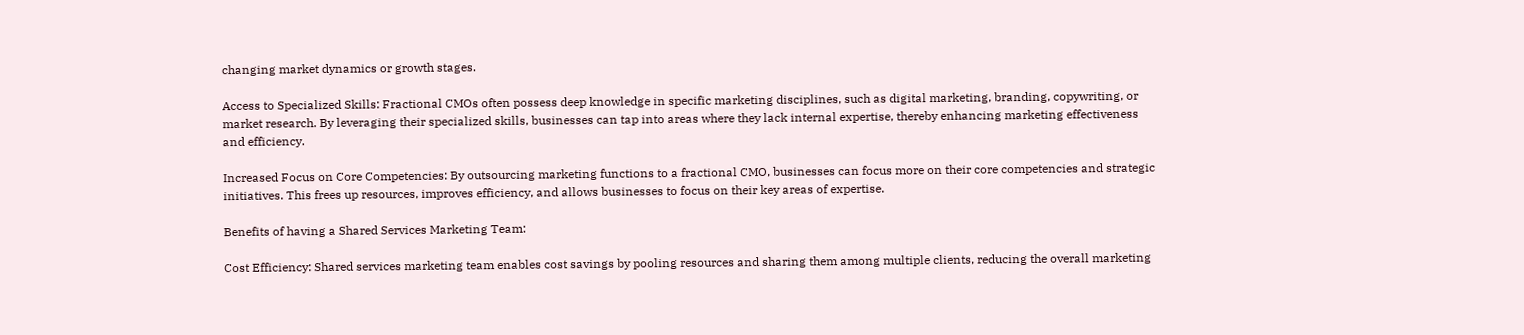changing market dynamics or growth stages.

Access to Specialized Skills: Fractional CMOs often possess deep knowledge in specific marketing disciplines, such as digital marketing, branding, copywriting, or market research. By leveraging their specialized skills, businesses can tap into areas where they lack internal expertise, thereby enhancing marketing effectiveness and efficiency.

Increased Focus on Core Competencies: By outsourcing marketing functions to a fractional CMO, businesses can focus more on their core competencies and strategic initiatives. This frees up resources, improves efficiency, and allows businesses to focus on their key areas of expertise.

Benefits of having a Shared Services Marketing Team:

Cost Efficiency: Shared services marketing team enables cost savings by pooling resources and sharing them among multiple clients, reducing the overall marketing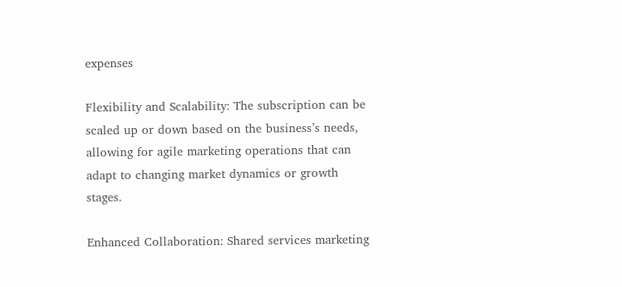expenses

Flexibility and Scalability: The subscription can be scaled up or down based on the business’s needs, allowing for agile marketing operations that can adapt to changing market dynamics or growth stages.

Enhanced Collaboration: Shared services marketing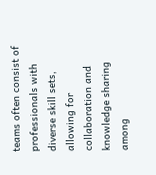teams often consist of professionals with diverse skill sets, allowing for collaboration and knowledge sharing among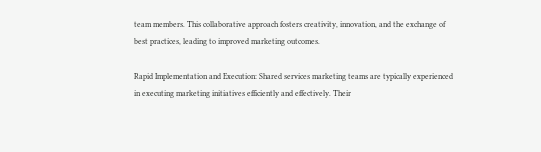team members. This collaborative approach fosters creativity, innovation, and the exchange of best practices, leading to improved marketing outcomes.

Rapid Implementation and Execution: Shared services marketing teams are typically experienced in executing marketing initiatives efficiently and effectively. Their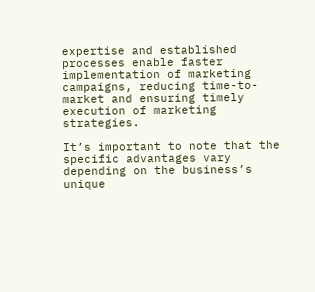expertise and established processes enable faster implementation of marketing campaigns, reducing time-to-market and ensuring timely execution of marketing strategies.

It’s important to note that the specific advantages vary depending on the business’s unique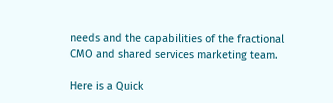needs and the capabilities of the fractional CMO and shared services marketing team.

Here is a Quick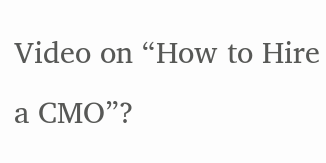Video on “How to Hire a CMO”?